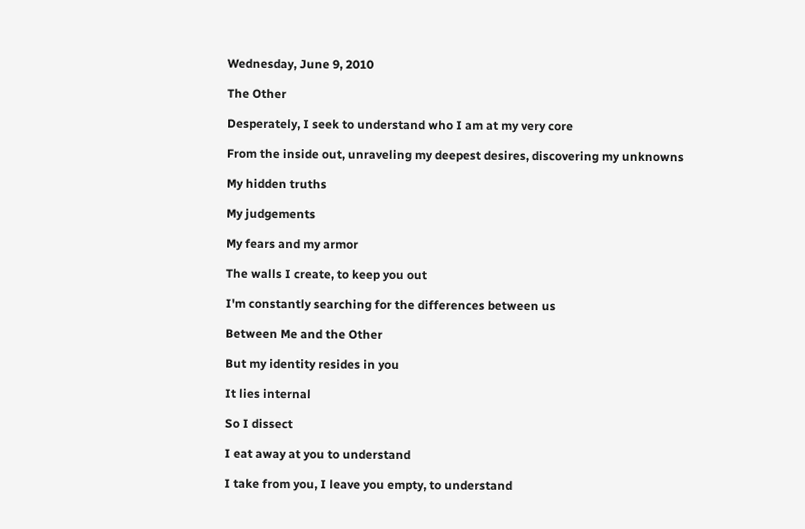Wednesday, June 9, 2010

The Other

Desperately, I seek to understand who I am at my very core

From the inside out, unraveling my deepest desires, discovering my unknowns

My hidden truths

My judgements

My fears and my armor

The walls I create, to keep you out

I'm constantly searching for the differences between us

Between Me and the Other

But my identity resides in you

It lies internal

So I dissect

I eat away at you to understand

I take from you, I leave you empty, to understand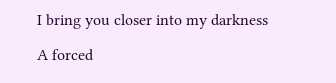I bring you closer into my darkness

A forced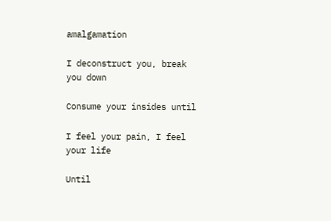amalgamation

I deconstruct you, break you down

Consume your insides until

I feel your pain, I feel your life

Until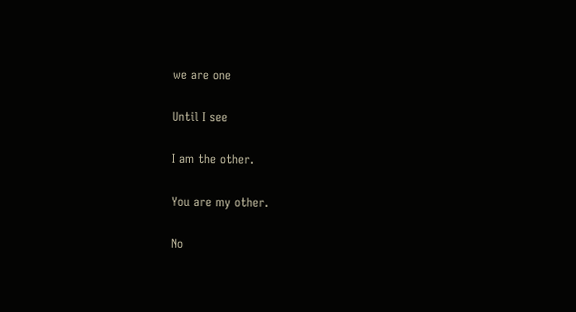we are one

Until I see

I am the other.

You are my other.

No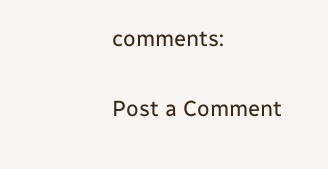comments:

Post a Comment